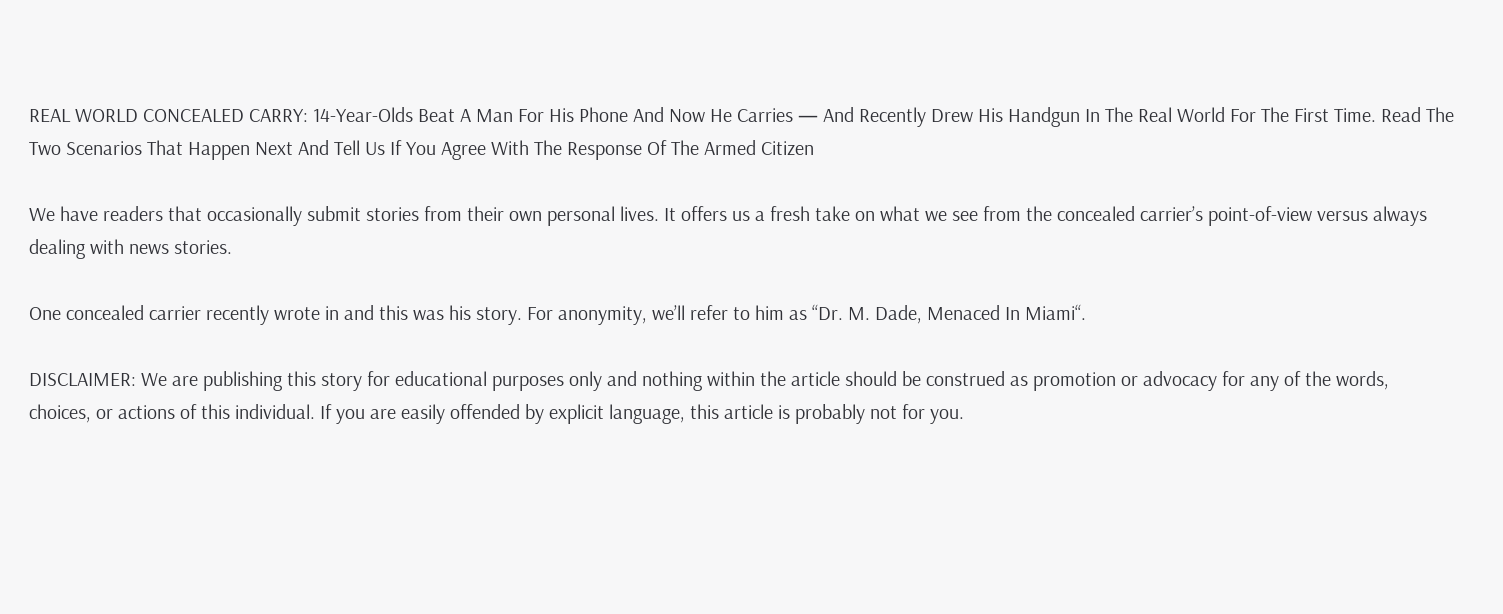REAL WORLD CONCEALED CARRY: 14-Year-Olds Beat A Man For His Phone And Now He Carries — And Recently Drew His Handgun In The Real World For The First Time. Read The Two Scenarios That Happen Next And Tell Us If You Agree With The Response Of The Armed Citizen

We have readers that occasionally submit stories from their own personal lives. It offers us a fresh take on what we see from the concealed carrier’s point-of-view versus always dealing with news stories.

One concealed carrier recently wrote in and this was his story. For anonymity, we’ll refer to him as “Dr. M. Dade, Menaced In Miami“.

DISCLAIMER: We are publishing this story for educational purposes only and nothing within the article should be construed as promotion or advocacy for any of the words, choices, or actions of this individual. If you are easily offended by explicit language, this article is probably not for you.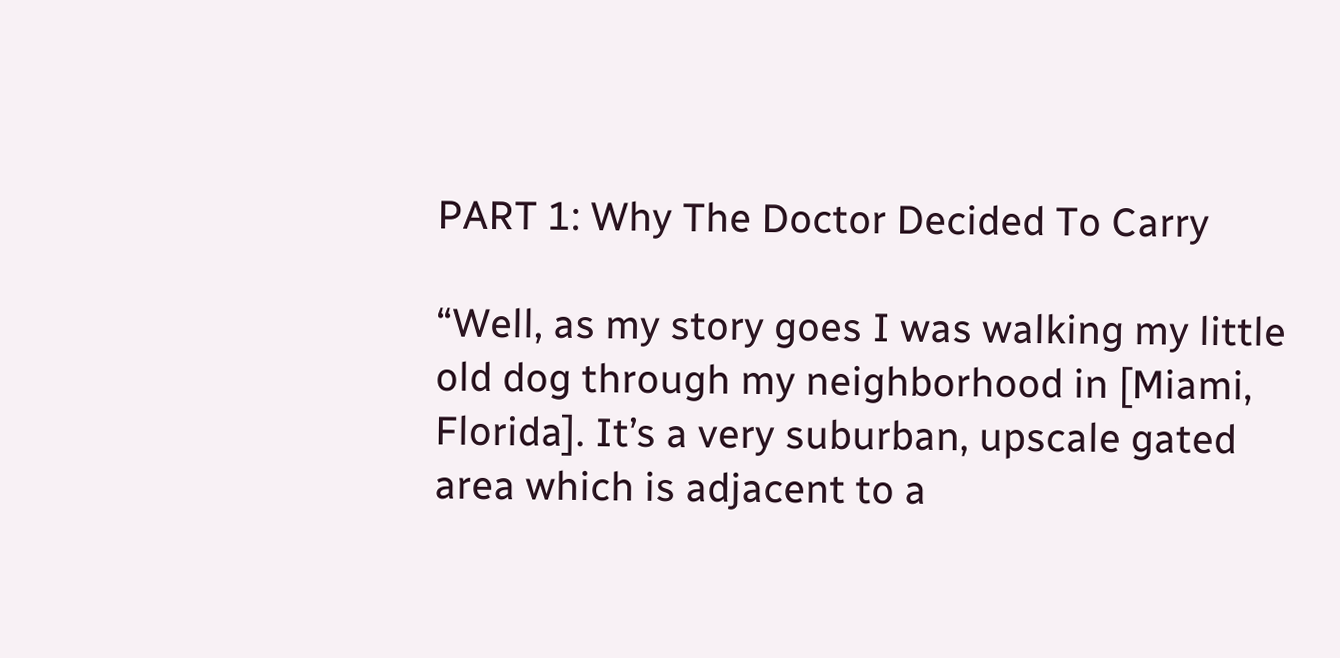PART 1: Why The Doctor Decided To Carry

“Well, as my story goes I was walking my little old dog through my neighborhood in [Miami, Florida]. It’s a very suburban, upscale gated area which is adjacent to a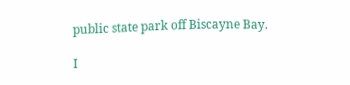public state park off Biscayne Bay.

I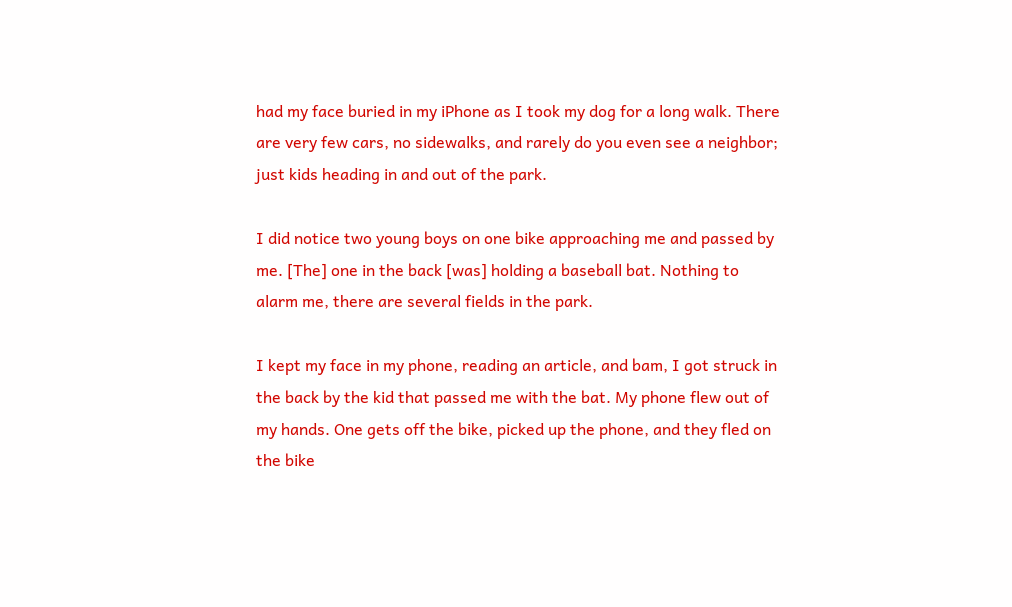had my face buried in my iPhone as I took my dog for a long walk. There are very few cars, no sidewalks, and rarely do you even see a neighbor; just kids heading in and out of the park.

I did notice two young boys on one bike approaching me and passed by me. [The] one in the back [was] holding a baseball bat. Nothing to alarm me, there are several fields in the park.

I kept my face in my phone, reading an article, and bam, I got struck in the back by the kid that passed me with the bat. My phone flew out of my hands. One gets off the bike, picked up the phone, and they fled on the bike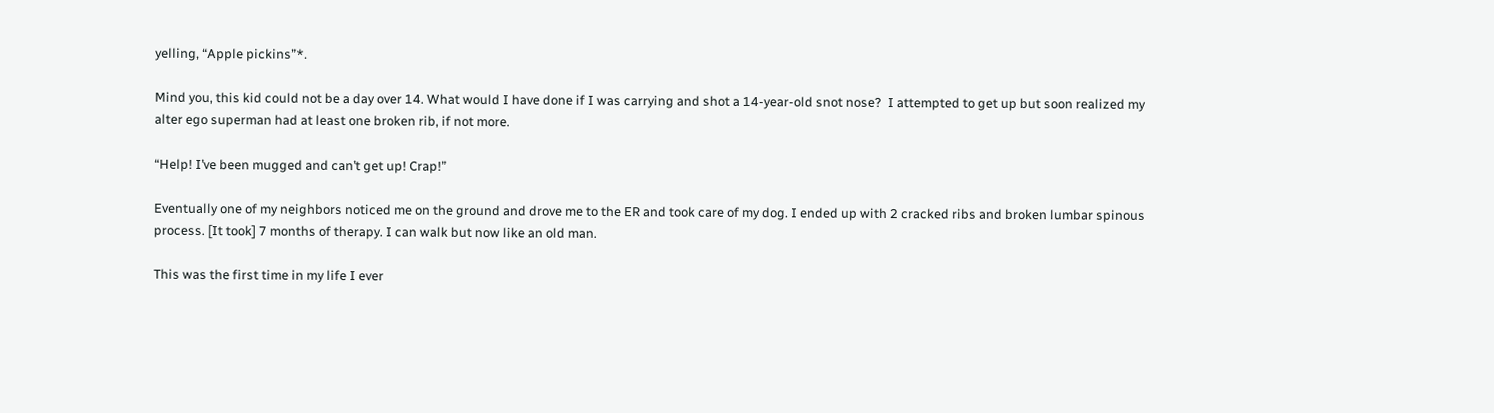yelling, “Apple pickins”*.

Mind you, this kid could not be a day over 14. What would I have done if I was carrying and shot a 14-year-old snot nose?  I attempted to get up but soon realized my alter ego superman had at least one broken rib, if not more.

“Help! I’ve been mugged and can’t get up! Crap!”

Eventually one of my neighbors noticed me on the ground and drove me to the ER and took care of my dog. I ended up with 2 cracked ribs and broken lumbar spinous process. [It took] 7 months of therapy. I can walk but now like an old man.

This was the first time in my life I ever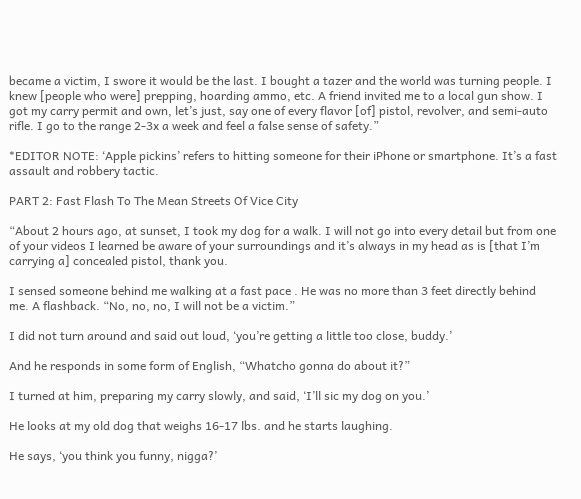became a victim, I swore it would be the last. I bought a tazer and the world was turning people. I knew [people who were] prepping, hoarding ammo, etc. A friend invited me to a local gun show. I got my carry permit and own, let’s just, say one of every flavor [of] pistol, revolver, and semi-auto rifle. I go to the range 2-3x a week and feel a false sense of safety.”

*EDITOR NOTE: ‘Apple pickins’ refers to hitting someone for their iPhone or smartphone. It’s a fast assault and robbery tactic.

PART 2: Fast Flash To The Mean Streets Of Vice City

“About 2 hours ago, at sunset, I took my dog for a walk. I will not go into every detail but from one of your videos I learned be aware of your surroundings and it’s always in my head as is [that I’m carrying a] concealed pistol, thank you.

I sensed someone behind me walking at a fast pace . He was no more than 3 feet directly behind me. A flashback. “No, no, no, I will not be a victim.”

I did not turn around and said out loud, ‘you’re getting a little too close, buddy.’

And he responds in some form of English, “Whatcho gonna do about it?”

I turned at him, preparing my carry slowly, and said, ‘I’ll sic my dog on you.’

He looks at my old dog that weighs 16-17 lbs. and he starts laughing.

He says, ‘you think you funny, nigga?’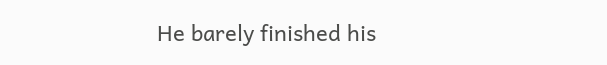He barely finished his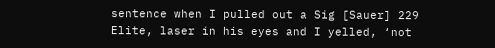sentence when I pulled out a Sig [Sauer] 229 Elite, laser in his eyes and I yelled, ‘not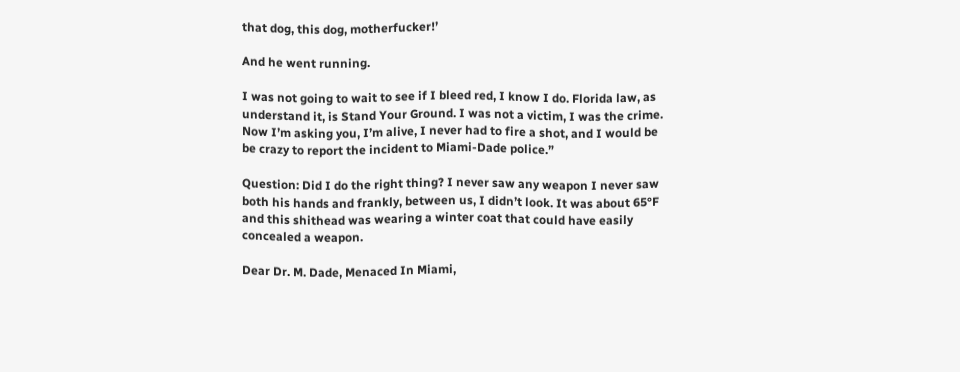that dog, this dog, motherfucker!’

And he went running.

I was not going to wait to see if I bleed red, I know I do. Florida law, as understand it, is Stand Your Ground. I was not a victim, I was the crime. Now I’m asking you, I’m alive, I never had to fire a shot, and I would be be crazy to report the incident to Miami-Dade police.”

Question: Did I do the right thing? I never saw any weapon I never saw both his hands and frankly, between us, I didn’t look. It was about 65°F and this shithead was wearing a winter coat that could have easily concealed a weapon.

Dear Dr. M. Dade, Menaced In Miami,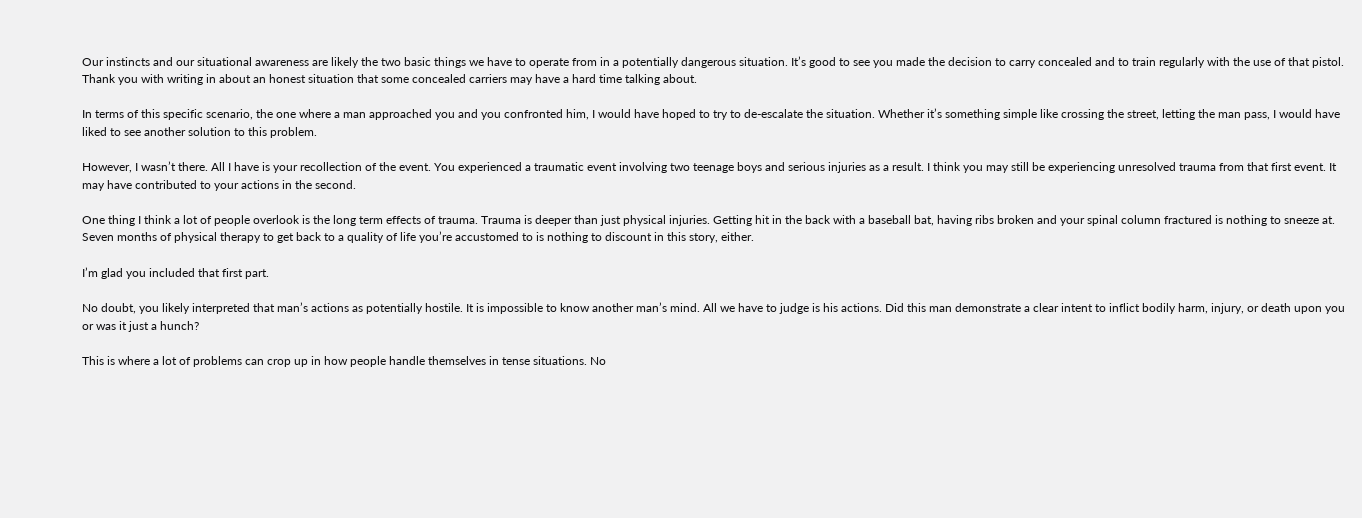Our instincts and our situational awareness are likely the two basic things we have to operate from in a potentially dangerous situation. It’s good to see you made the decision to carry concealed and to train regularly with the use of that pistol. Thank you with writing in about an honest situation that some concealed carriers may have a hard time talking about.

In terms of this specific scenario, the one where a man approached you and you confronted him, I would have hoped to try to de-escalate the situation. Whether it’s something simple like crossing the street, letting the man pass, I would have liked to see another solution to this problem.

However, I wasn’t there. All I have is your recollection of the event. You experienced a traumatic event involving two teenage boys and serious injuries as a result. I think you may still be experiencing unresolved trauma from that first event. It may have contributed to your actions in the second.

One thing I think a lot of people overlook is the long term effects of trauma. Trauma is deeper than just physical injuries. Getting hit in the back with a baseball bat, having ribs broken and your spinal column fractured is nothing to sneeze at. Seven months of physical therapy to get back to a quality of life you’re accustomed to is nothing to discount in this story, either.

I’m glad you included that first part.

No doubt, you likely interpreted that man’s actions as potentially hostile. It is impossible to know another man’s mind. All we have to judge is his actions. Did this man demonstrate a clear intent to inflict bodily harm, injury, or death upon you or was it just a hunch?

This is where a lot of problems can crop up in how people handle themselves in tense situations. No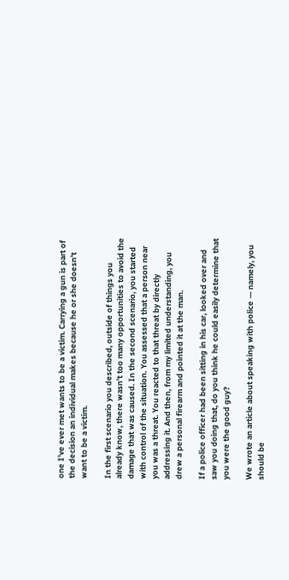one I’ve ever met wants to be a victim. Carrying a gun is part of the decision an individual makes because he or she doesn’t want to be a victim.

In the first scenario you described, outside of things you already know, there wasn’t too many opportunities to avoid the damage that was caused. In the second scenario, you started with control of the situation. You assessed that a person near you was a threat. You reacted to that threat by directly addressing it. And then, from my limited understanding, you drew a personal firearm and pointed it at the man.

If a police officer had been sitting in his car, looked over and saw you doing that, do you think he could easily determine that you were the good guy?

We wrote an article about speaking with police — namely, you should be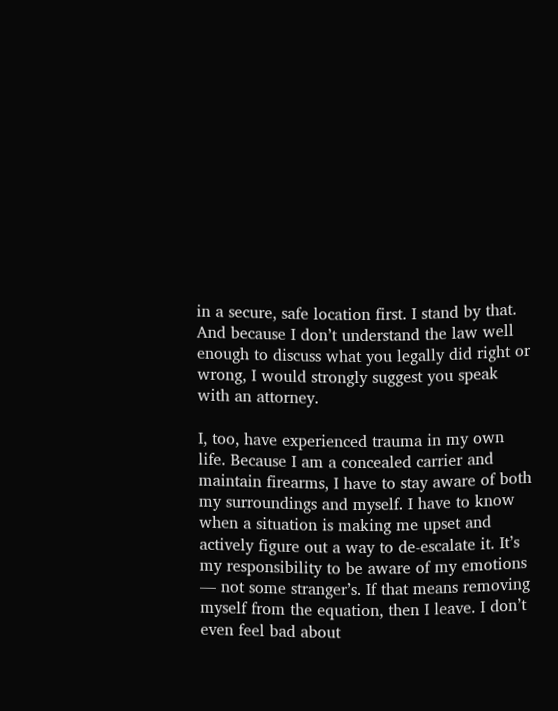in a secure, safe location first. I stand by that. And because I don’t understand the law well enough to discuss what you legally did right or wrong, I would strongly suggest you speak with an attorney.

I, too, have experienced trauma in my own life. Because I am a concealed carrier and maintain firearms, I have to stay aware of both my surroundings and myself. I have to know when a situation is making me upset and actively figure out a way to de-escalate it. It’s my responsibility to be aware of my emotions — not some stranger’s. If that means removing myself from the equation, then I leave. I don’t even feel bad about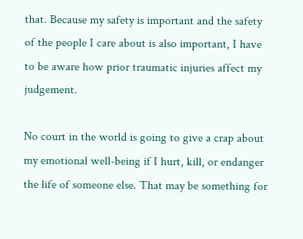that. Because my safety is important and the safety of the people I care about is also important, I have to be aware how prior traumatic injuries affect my judgement.

No court in the world is going to give a crap about my emotional well-being if I hurt, kill, or endanger the life of someone else. That may be something for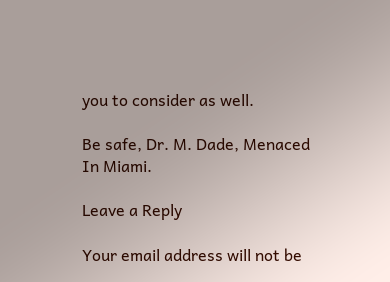you to consider as well.

Be safe, Dr. M. Dade, Menaced In Miami.

Leave a Reply

Your email address will not be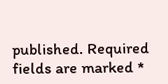published. Required fields are marked *